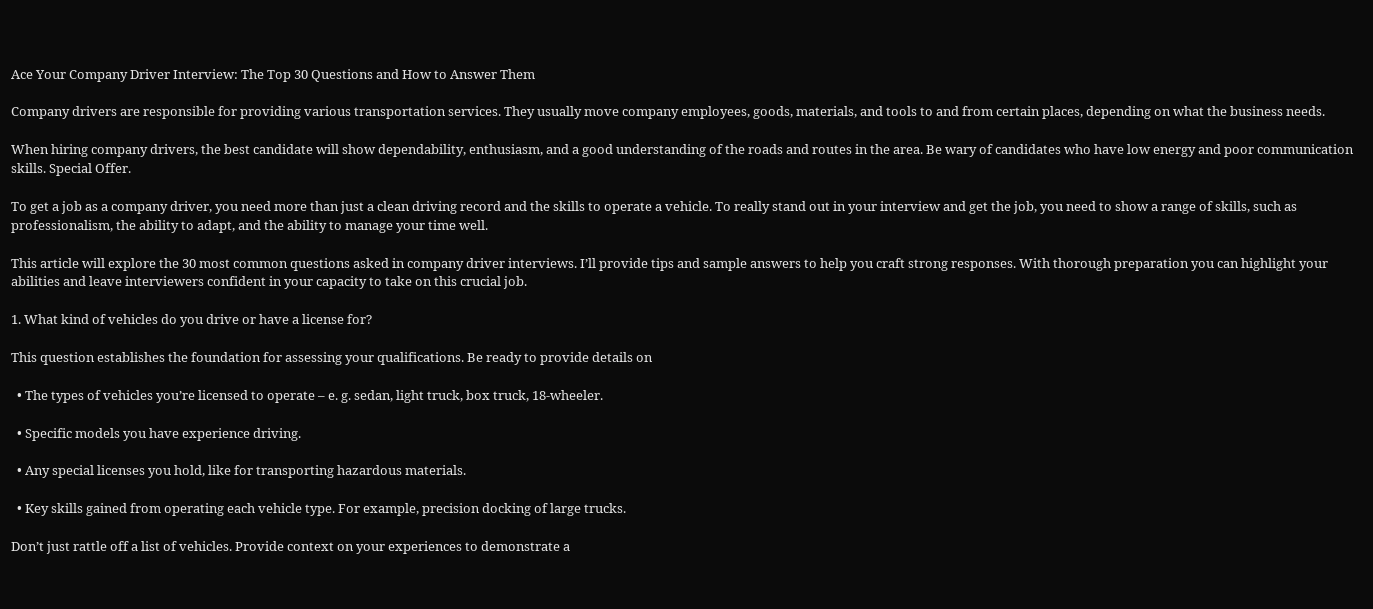Ace Your Company Driver Interview: The Top 30 Questions and How to Answer Them

Company drivers are responsible for providing various transportation services. They usually move company employees, goods, materials, and tools to and from certain places, depending on what the business needs.

When hiring company drivers, the best candidate will show dependability, enthusiasm, and a good understanding of the roads and routes in the area. Be wary of candidates who have low energy and poor communication skills. Special Offer.

To get a job as a company driver, you need more than just a clean driving record and the skills to operate a vehicle. To really stand out in your interview and get the job, you need to show a range of skills, such as professionalism, the ability to adapt, and the ability to manage your time well.

This article will explore the 30 most common questions asked in company driver interviews. I’ll provide tips and sample answers to help you craft strong responses. With thorough preparation you can highlight your abilities and leave interviewers confident in your capacity to take on this crucial job.

1. What kind of vehicles do you drive or have a license for?

This question establishes the foundation for assessing your qualifications. Be ready to provide details on

  • The types of vehicles you’re licensed to operate – e. g. sedan, light truck, box truck, 18-wheeler.

  • Specific models you have experience driving.

  • Any special licenses you hold, like for transporting hazardous materials.

  • Key skills gained from operating each vehicle type. For example, precision docking of large trucks.

Don’t just rattle off a list of vehicles. Provide context on your experiences to demonstrate a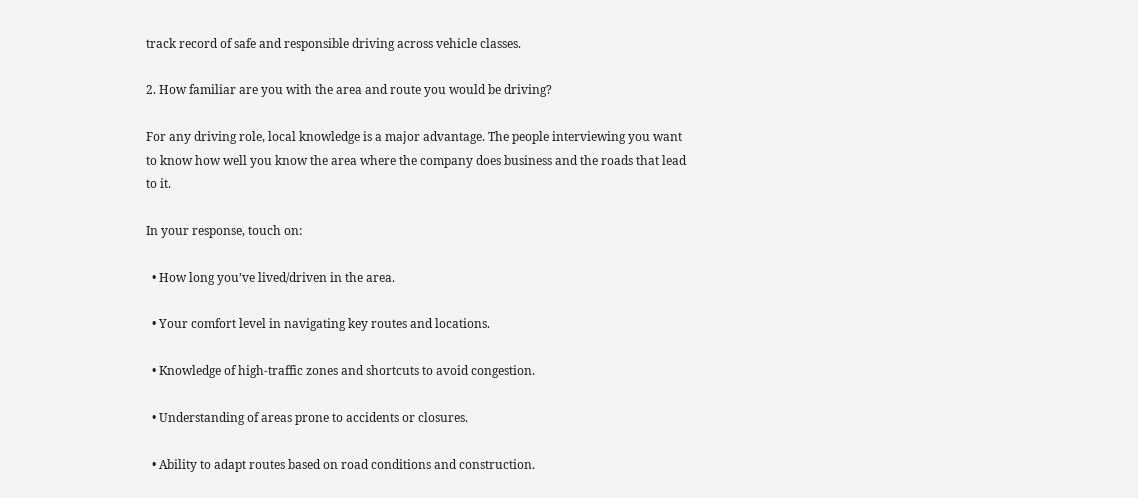track record of safe and responsible driving across vehicle classes.

2. How familiar are you with the area and route you would be driving?

For any driving role, local knowledge is a major advantage. The people interviewing you want to know how well you know the area where the company does business and the roads that lead to it.

In your response, touch on:

  • How long you’ve lived/driven in the area.

  • Your comfort level in navigating key routes and locations.

  • Knowledge of high-traffic zones and shortcuts to avoid congestion.

  • Understanding of areas prone to accidents or closures.

  • Ability to adapt routes based on road conditions and construction.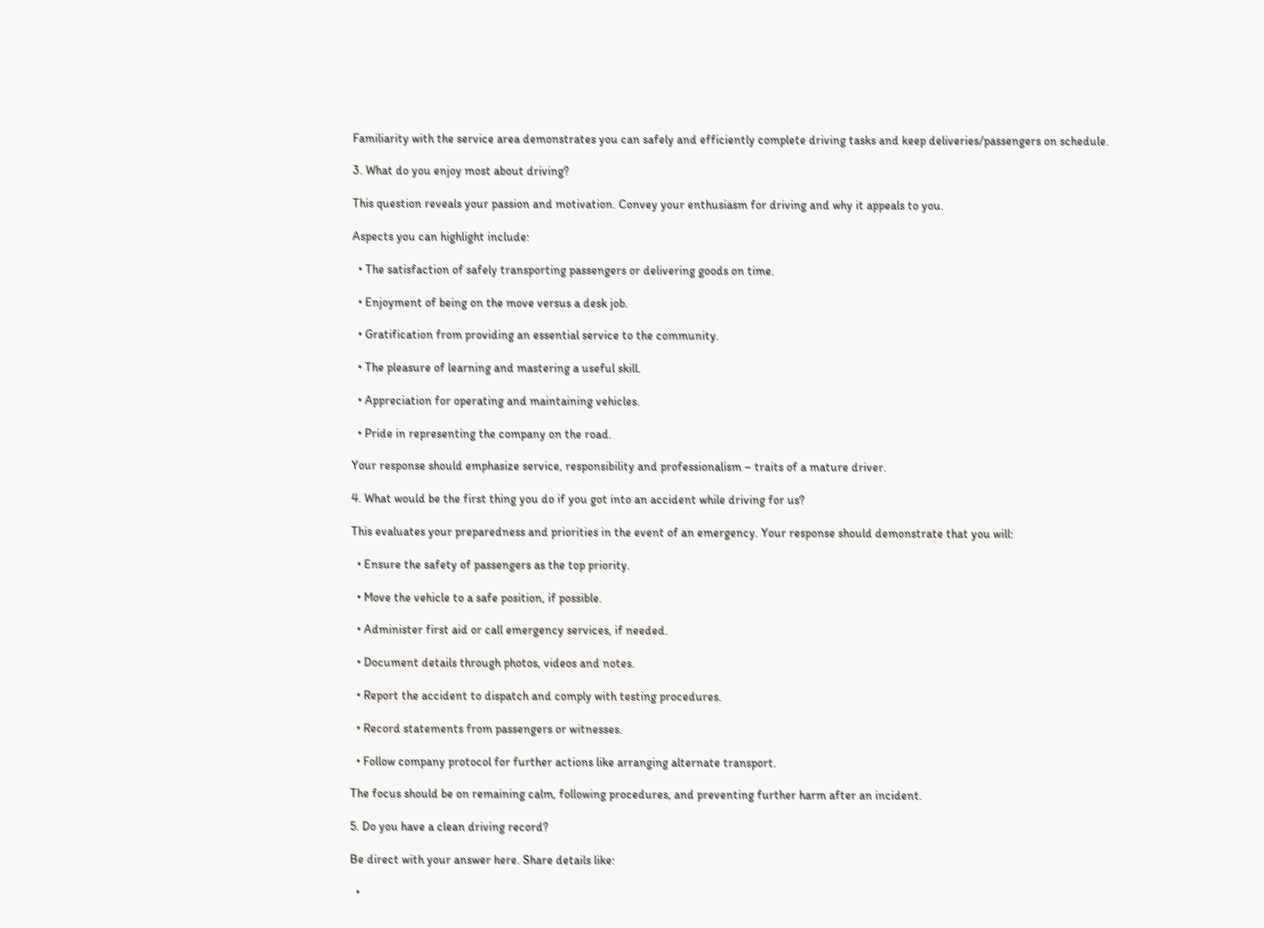Familiarity with the service area demonstrates you can safely and efficiently complete driving tasks and keep deliveries/passengers on schedule.

3. What do you enjoy most about driving?

This question reveals your passion and motivation. Convey your enthusiasm for driving and why it appeals to you.

Aspects you can highlight include:

  • The satisfaction of safely transporting passengers or delivering goods on time.

  • Enjoyment of being on the move versus a desk job.

  • Gratification from providing an essential service to the community.

  • The pleasure of learning and mastering a useful skill.

  • Appreciation for operating and maintaining vehicles.

  • Pride in representing the company on the road.

Your response should emphasize service, responsibility and professionalism – traits of a mature driver.

4. What would be the first thing you do if you got into an accident while driving for us?

This evaluates your preparedness and priorities in the event of an emergency. Your response should demonstrate that you will:

  • Ensure the safety of passengers as the top priority.

  • Move the vehicle to a safe position, if possible.

  • Administer first aid or call emergency services, if needed.

  • Document details through photos, videos and notes.

  • Report the accident to dispatch and comply with testing procedures.

  • Record statements from passengers or witnesses.

  • Follow company protocol for further actions like arranging alternate transport.

The focus should be on remaining calm, following procedures, and preventing further harm after an incident.

5. Do you have a clean driving record?

Be direct with your answer here. Share details like:

  •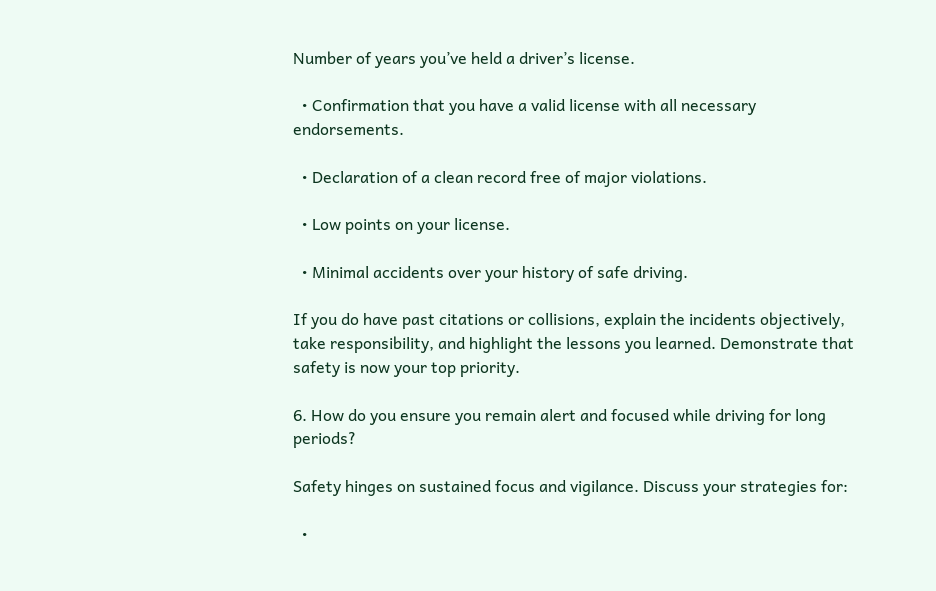Number of years you’ve held a driver’s license.

  • Confirmation that you have a valid license with all necessary endorsements.

  • Declaration of a clean record free of major violations.

  • Low points on your license.

  • Minimal accidents over your history of safe driving.

If you do have past citations or collisions, explain the incidents objectively, take responsibility, and highlight the lessons you learned. Demonstrate that safety is now your top priority.

6. How do you ensure you remain alert and focused while driving for long periods?

Safety hinges on sustained focus and vigilance. Discuss your strategies for:

  •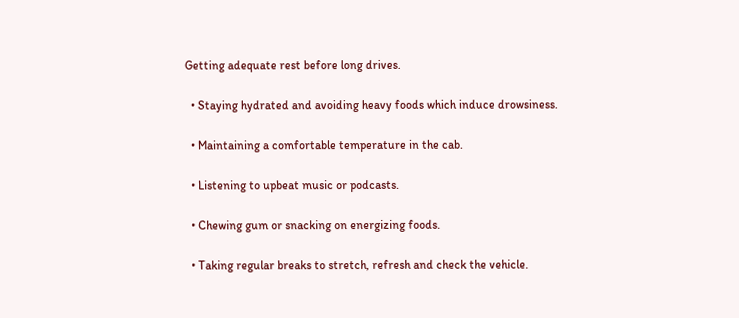Getting adequate rest before long drives.

  • Staying hydrated and avoiding heavy foods which induce drowsiness.

  • Maintaining a comfortable temperature in the cab.

  • Listening to upbeat music or podcasts.

  • Chewing gum or snacking on energizing foods.

  • Taking regular breaks to stretch, refresh and check the vehicle.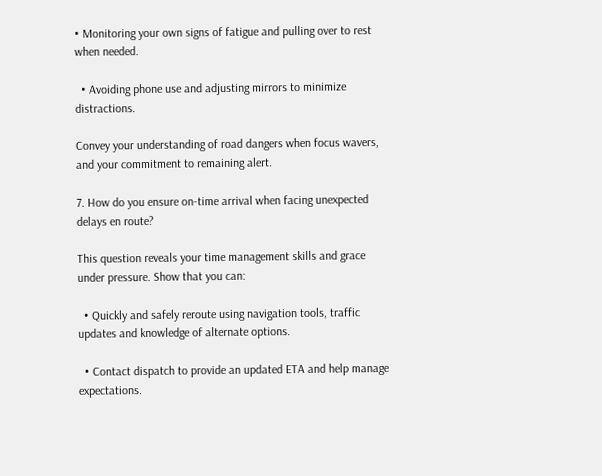• Monitoring your own signs of fatigue and pulling over to rest when needed.

  • Avoiding phone use and adjusting mirrors to minimize distractions.

Convey your understanding of road dangers when focus wavers, and your commitment to remaining alert.

7. How do you ensure on-time arrival when facing unexpected delays en route?

This question reveals your time management skills and grace under pressure. Show that you can:

  • Quickly and safely reroute using navigation tools, traffic updates and knowledge of alternate options.

  • Contact dispatch to provide an updated ETA and help manage expectations.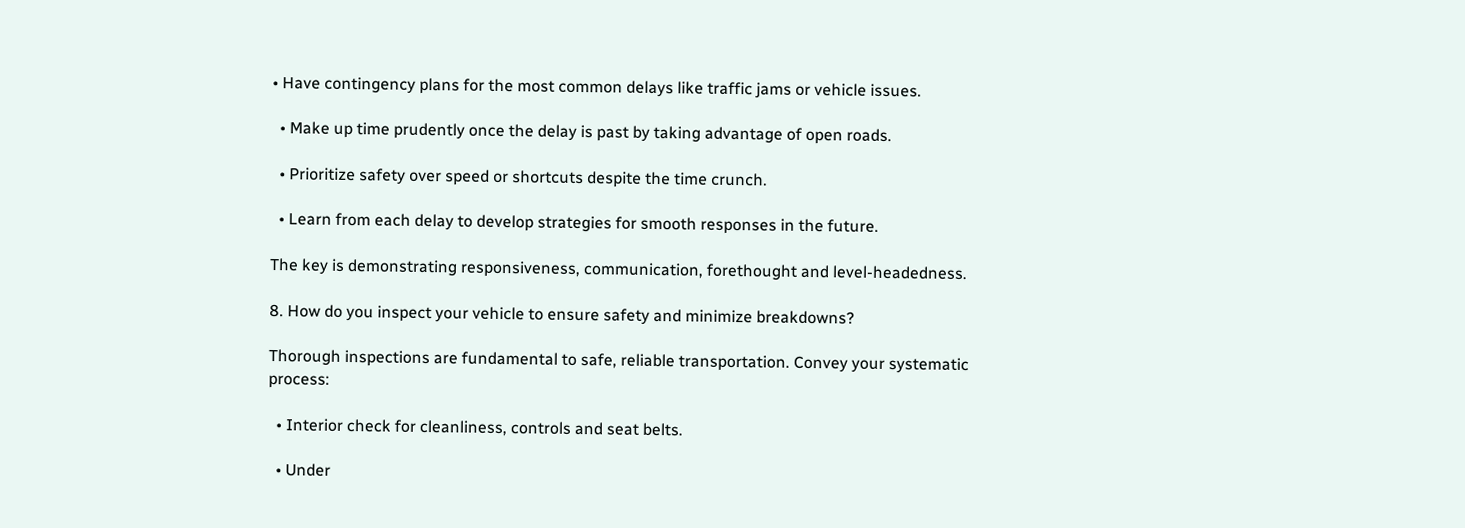• Have contingency plans for the most common delays like traffic jams or vehicle issues.

  • Make up time prudently once the delay is past by taking advantage of open roads.

  • Prioritize safety over speed or shortcuts despite the time crunch.

  • Learn from each delay to develop strategies for smooth responses in the future.

The key is demonstrating responsiveness, communication, forethought and level-headedness.

8. How do you inspect your vehicle to ensure safety and minimize breakdowns?

Thorough inspections are fundamental to safe, reliable transportation. Convey your systematic process:

  • Interior check for cleanliness, controls and seat belts.

  • Under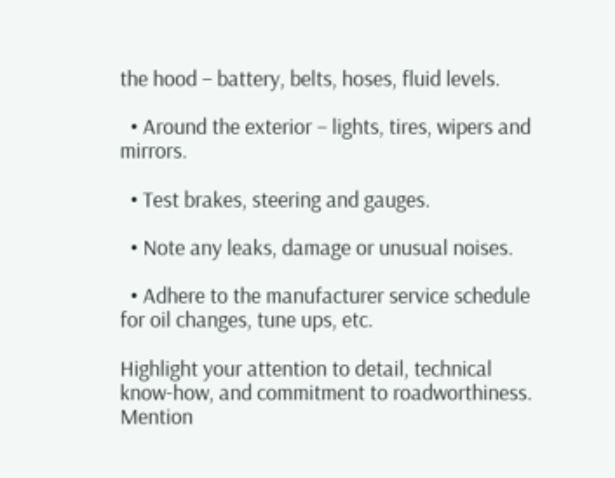the hood – battery, belts, hoses, fluid levels.

  • Around the exterior – lights, tires, wipers and mirrors.

  • Test brakes, steering and gauges.

  • Note any leaks, damage or unusual noises.

  • Adhere to the manufacturer service schedule for oil changes, tune ups, etc.

Highlight your attention to detail, technical know-how, and commitment to roadworthiness. Mention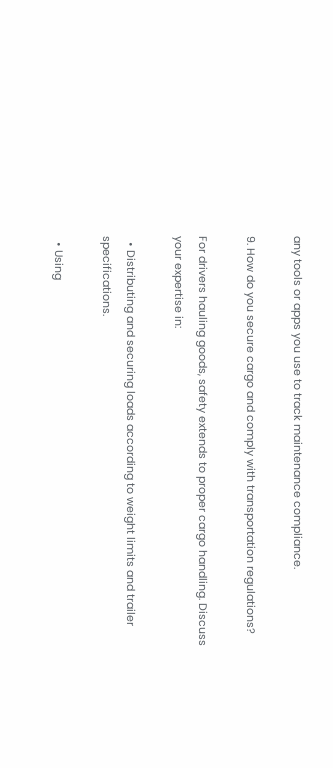any tools or apps you use to track maintenance compliance.

9. How do you secure cargo and comply with transportation regulations?

For drivers hauling goods, safety extends to proper cargo handling. Discuss your expertise in:

  • Distributing and securing loads according to weight limits and trailer specifications.

  • Using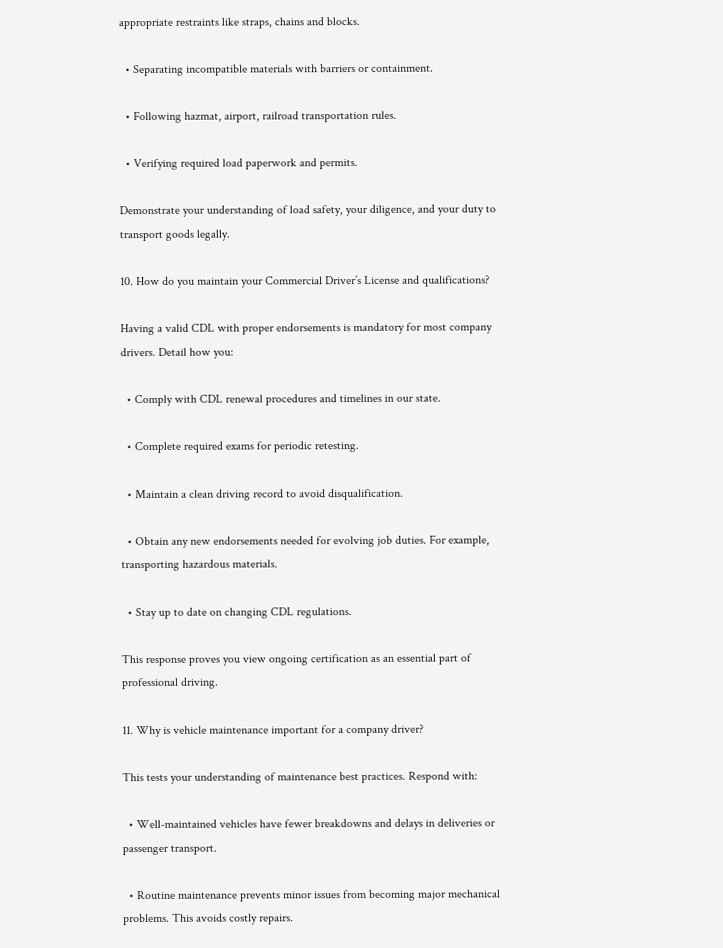appropriate restraints like straps, chains and blocks.

  • Separating incompatible materials with barriers or containment.

  • Following hazmat, airport, railroad transportation rules.

  • Verifying required load paperwork and permits.

Demonstrate your understanding of load safety, your diligence, and your duty to transport goods legally.

10. How do you maintain your Commercial Driver’s License and qualifications?

Having a valid CDL with proper endorsements is mandatory for most company drivers. Detail how you:

  • Comply with CDL renewal procedures and timelines in our state.

  • Complete required exams for periodic retesting.

  • Maintain a clean driving record to avoid disqualification.

  • Obtain any new endorsements needed for evolving job duties. For example, transporting hazardous materials.

  • Stay up to date on changing CDL regulations.

This response proves you view ongoing certification as an essential part of professional driving.

11. Why is vehicle maintenance important for a company driver?

This tests your understanding of maintenance best practices. Respond with:

  • Well-maintained vehicles have fewer breakdowns and delays in deliveries or passenger transport.

  • Routine maintenance prevents minor issues from becoming major mechanical problems. This avoids costly repairs.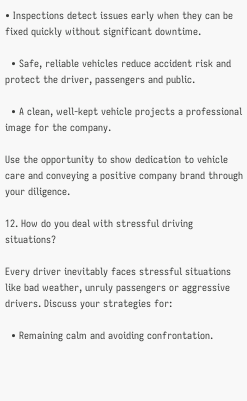• Inspections detect issues early when they can be fixed quickly without significant downtime.

  • Safe, reliable vehicles reduce accident risk and protect the driver, passengers and public.

  • A clean, well-kept vehicle projects a professional image for the company.

Use the opportunity to show dedication to vehicle care and conveying a positive company brand through your diligence.

12. How do you deal with stressful driving situations?

Every driver inevitably faces stressful situations like bad weather, unruly passengers or aggressive drivers. Discuss your strategies for:

  • Remaining calm and avoiding confrontation.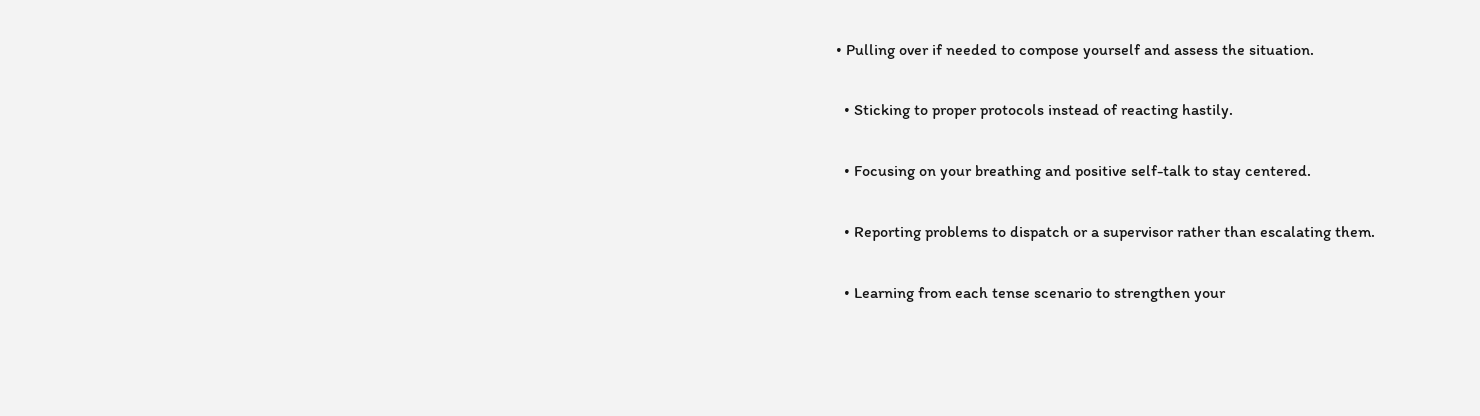• Pulling over if needed to compose yourself and assess the situation.

  • Sticking to proper protocols instead of reacting hastily.

  • Focusing on your breathing and positive self-talk to stay centered.

  • Reporting problems to dispatch or a supervisor rather than escalating them.

  • Learning from each tense scenario to strengthen your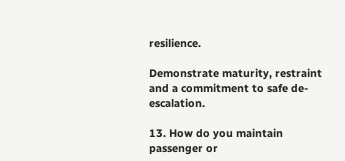resilience.

Demonstrate maturity, restraint and a commitment to safe de-escalation.

13. How do you maintain passenger or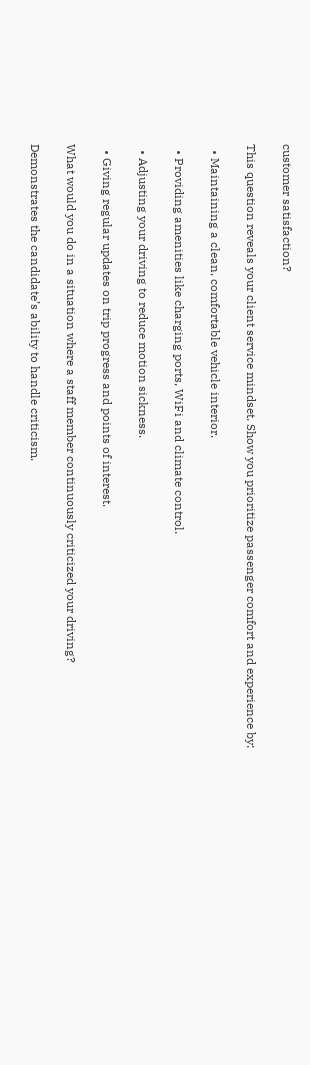customer satisfaction?

This question reveals your client service mindset. Show you prioritize passenger comfort and experience by:

  • Maintaining a clean, comfortable vehicle interior.

  • Providing amenities like charging ports, WiFi and climate control.

  • Adjusting your driving to reduce motion sickness.

  • Giving regular updates on trip progress and points of interest.

What would you do in a situation where a staff member continuously criticized your driving?

Demonstrates the candidate’s ability to handle criticism.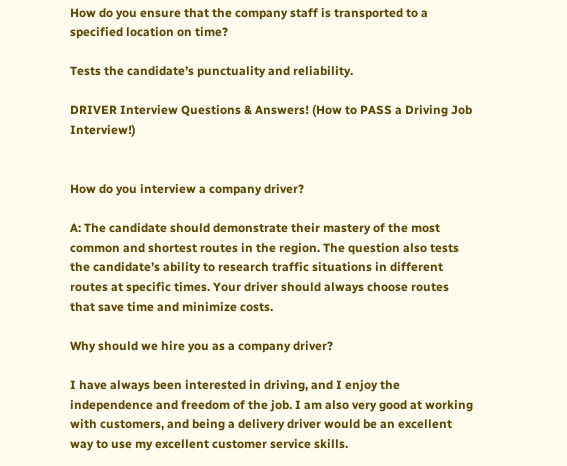How do you ensure that the company staff is transported to a specified location on time?

Tests the candidate’s punctuality and reliability.

DRIVER Interview Questions & Answers! (How to PASS a Driving Job Interview!)


How do you interview a company driver?

A: The candidate should demonstrate their mastery of the most common and shortest routes in the region. The question also tests the candidate’s ability to research traffic situations in different routes at specific times. Your driver should always choose routes that save time and minimize costs.

Why should we hire you as a company driver?

I have always been interested in driving, and I enjoy the independence and freedom of the job. I am also very good at working with customers, and being a delivery driver would be an excellent way to use my excellent customer service skills.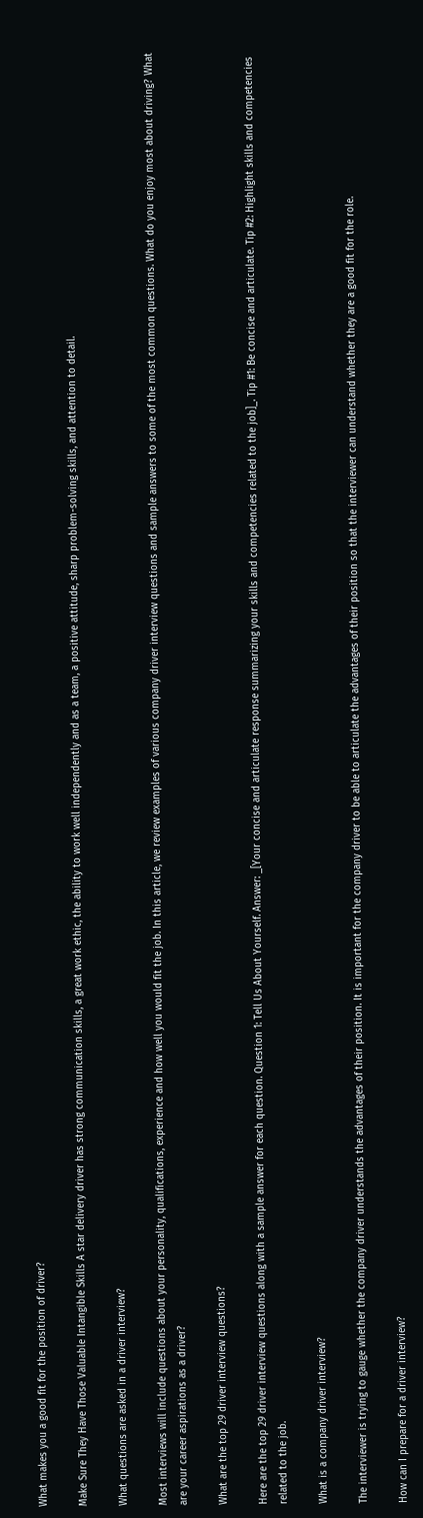What makes you a good fit for the position of driver?

Make Sure They Have Those Valuable Intangible Skills A star delivery driver has strong communication skills, a great work ethic, the ability to work well independently and as a team, a positive attitude, sharp problem-solving skills, and attention to detail.

What questions are asked in a driver interview?

Most interviews will include questions about your personality, qualifications, experience and how well you would fit the job. In this article, we review examples of various company driver interview questions and sample answers to some of the most common questions. What do you enjoy most about driving? What are your career aspirations as a driver?

What are the top 29 driver interview questions?

Here are the top 29 driver interview questions along with a sample answer for each question. Question 1: Tell Us About Yourself. Answer: _[Your concise and articulate response summarizing your skills and competencies related to the job]_. Tip #1: Be concise and articulate. Tip #2: Highlight skills and competencies related to the job.

What is a company driver interview?

The interviewer is trying to gauge whether the company driver understands the advantages of their position. It is important for the company driver to be able to articulate the advantages of their position so that the interviewer can understand whether they are a good fit for the role.

How can I prepare for a driver interview?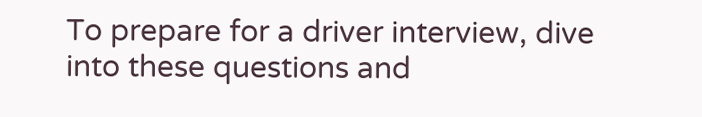To prepare for a driver interview, dive into these questions and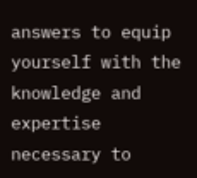answers to equip yourself with the knowledge and expertise necessary to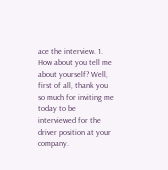ace the interview. 1. How about you tell me about yourself? Well, first of all, thank you so much for inviting me today to be interviewed for the driver position at your company.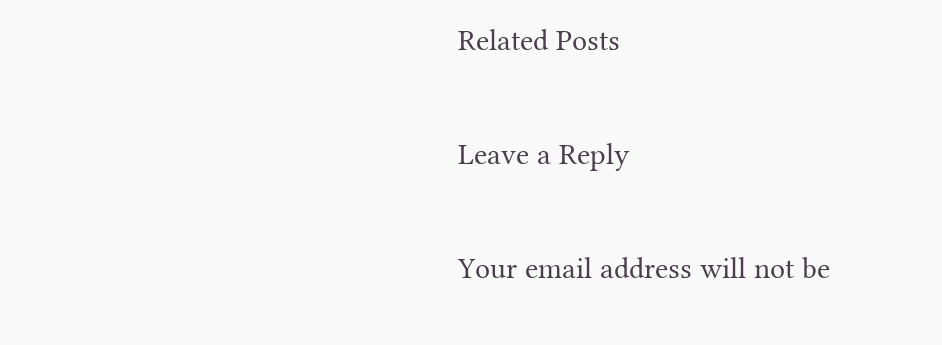Related Posts

Leave a Reply

Your email address will not be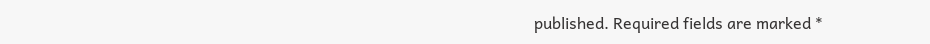published. Required fields are marked *